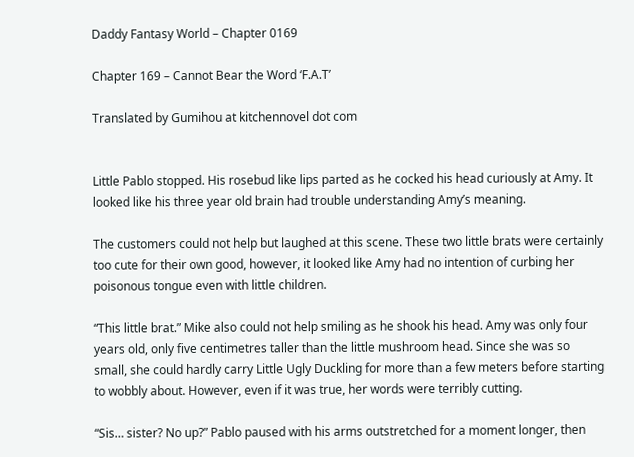Daddy Fantasy World – Chapter 0169

Chapter 169 – Cannot Bear the Word ‘F.A.T’

Translated by Gumihou at kitchennovel dot com


Little Pablo stopped. His rosebud like lips parted as he cocked his head curiously at Amy. It looked like his three year old brain had trouble understanding Amy’s meaning.

The customers could not help but laughed at this scene. These two little brats were certainly too cute for their own good, however, it looked like Amy had no intention of curbing her poisonous tongue even with little children.

“This little brat.” Mike also could not help smiling as he shook his head. Amy was only four years old, only five centimetres taller than the little mushroom head. Since she was so small, she could hardly carry Little Ugly Duckling for more than a few meters before starting to wobbly about. However, even if it was true, her words were terribly cutting.

“Sis… sister? No up?” Pablo paused with his arms outstretched for a moment longer, then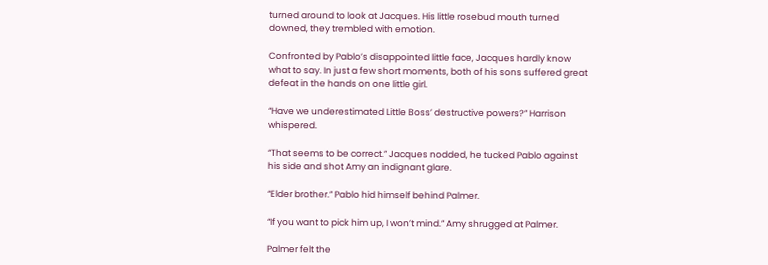turned around to look at Jacques. His little rosebud mouth turned downed, they trembled with emotion.

Confronted by Pablo’s disappointed little face, Jacques hardly know what to say. In just a few short moments, both of his sons suffered great defeat in the hands on one little girl.

“Have we underestimated Little Boss’ destructive powers?” Harrison whispered.

“That seems to be correct.” Jacques nodded, he tucked Pablo against his side and shot Amy an indignant glare.

“Elder brother.” Pablo hid himself behind Palmer.

“If you want to pick him up, I won’t mind.” Amy shrugged at Palmer.

Palmer felt the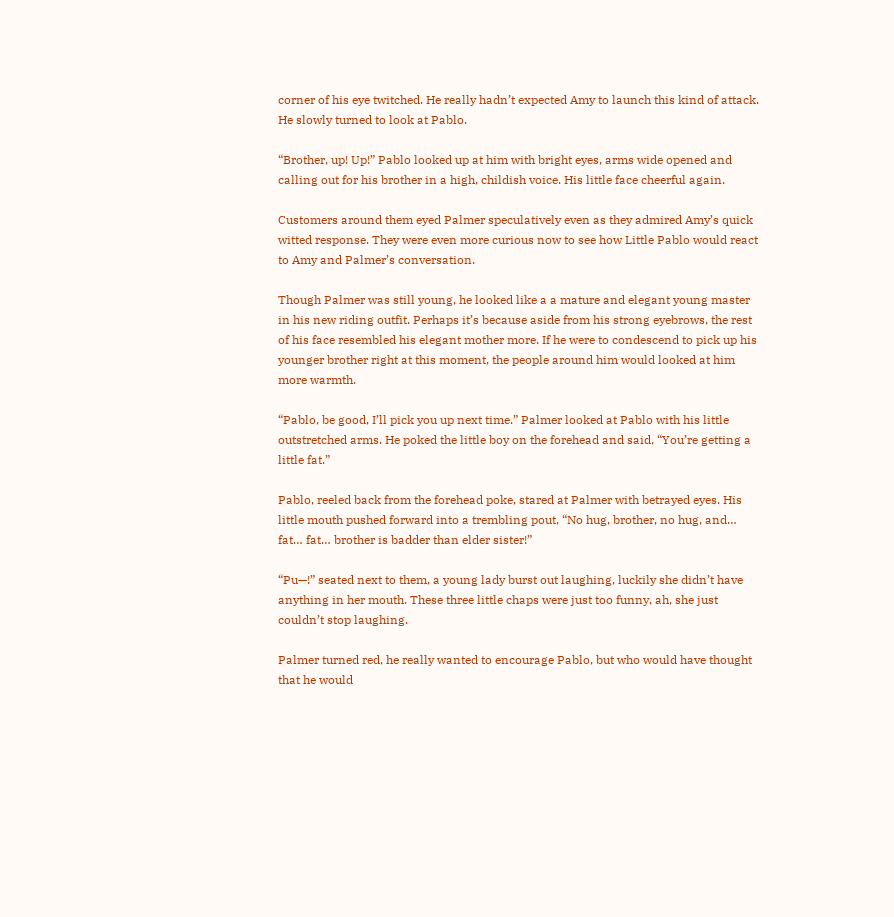corner of his eye twitched. He really hadn’t expected Amy to launch this kind of attack. He slowly turned to look at Pablo.

“Brother, up! Up!” Pablo looked up at him with bright eyes, arms wide opened and calling out for his brother in a high, childish voice. His little face cheerful again.

Customers around them eyed Palmer speculatively even as they admired Amy’s quick witted response. They were even more curious now to see how Little Pablo would react to Amy and Palmer’s conversation.

Though Palmer was still young, he looked like a a mature and elegant young master in his new riding outfit. Perhaps it’s because aside from his strong eyebrows, the rest of his face resembled his elegant mother more. If he were to condescend to pick up his younger brother right at this moment, the people around him would looked at him more warmth.

“Pablo, be good, I’ll pick you up next time.” Palmer looked at Pablo with his little outstretched arms. He poked the little boy on the forehead and said, “You’re getting a little fat.”

Pablo, reeled back from the forehead poke, stared at Palmer with betrayed eyes. His little mouth pushed forward into a trembling pout, “No hug, brother, no hug, and… fat… fat… brother is badder than elder sister!”

“Pu—!” seated next to them, a young lady burst out laughing, luckily she didn’t have anything in her mouth. These three little chaps were just too funny, ah, she just couldn’t stop laughing.

Palmer turned red, he really wanted to encourage Pablo, but who would have thought that he would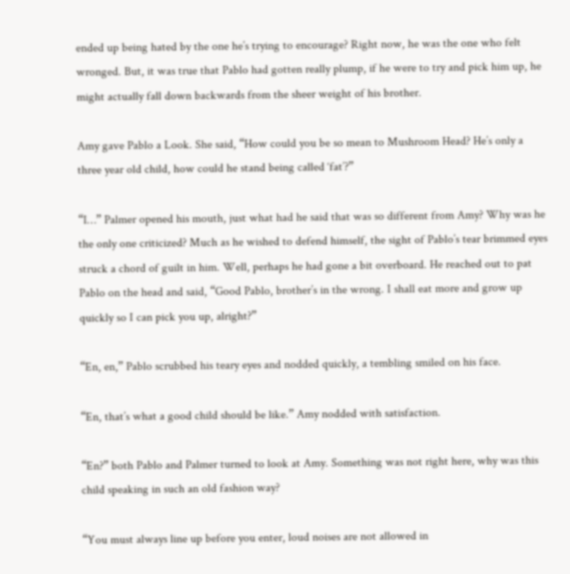ended up being hated by the one he’s trying to encourage? Right now, he was the one who felt wronged. But, it was true that Pablo had gotten really plump, if he were to try and pick him up, he might actually fall down backwards from the sheer weight of his brother.

Amy gave Pablo a Look. She said, “How could you be so mean to Mushroom Head? He’s only a three year old child, how could he stand being called ‘fat’?”

“I…” Palmer opened his mouth, just what had he said that was so different from Amy? Why was he the only one criticized? Much as he wished to defend himself, the sight of Pablo’s tear brimmed eyes struck a chord of guilt in him. Well, perhaps he had gone a bit overboard. He reached out to pat Pablo on the head and said, “Good Pablo, brother’s in the wrong. I shall eat more and grow up quickly so I can pick you up, alright?”

“En, en,” Pablo scrubbed his teary eyes and nodded quickly, a tembling smiled on his face.

“En, that’s what a good child should be like.” Amy nodded with satisfaction.

“En?” both Pablo and Palmer turned to look at Amy. Something was not right here, why was this child speaking in such an old fashion way?

“You must always line up before you enter, loud noises are not allowed in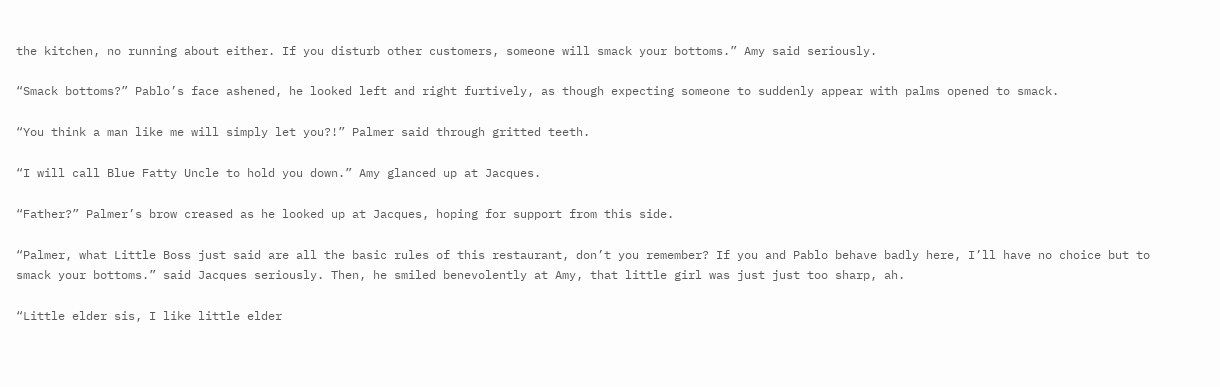the kitchen, no running about either. If you disturb other customers, someone will smack your bottoms.” Amy said seriously.

“Smack bottoms?” Pablo’s face ashened, he looked left and right furtively, as though expecting someone to suddenly appear with palms opened to smack.

“You think a man like me will simply let you?!” Palmer said through gritted teeth.

“I will call Blue Fatty Uncle to hold you down.” Amy glanced up at Jacques.

“Father?” Palmer’s brow creased as he looked up at Jacques, hoping for support from this side.

“Palmer, what Little Boss just said are all the basic rules of this restaurant, don’t you remember? If you and Pablo behave badly here, I’ll have no choice but to smack your bottoms.” said Jacques seriously. Then, he smiled benevolently at Amy, that little girl was just just too sharp, ah.

“Little elder sis, I like little elder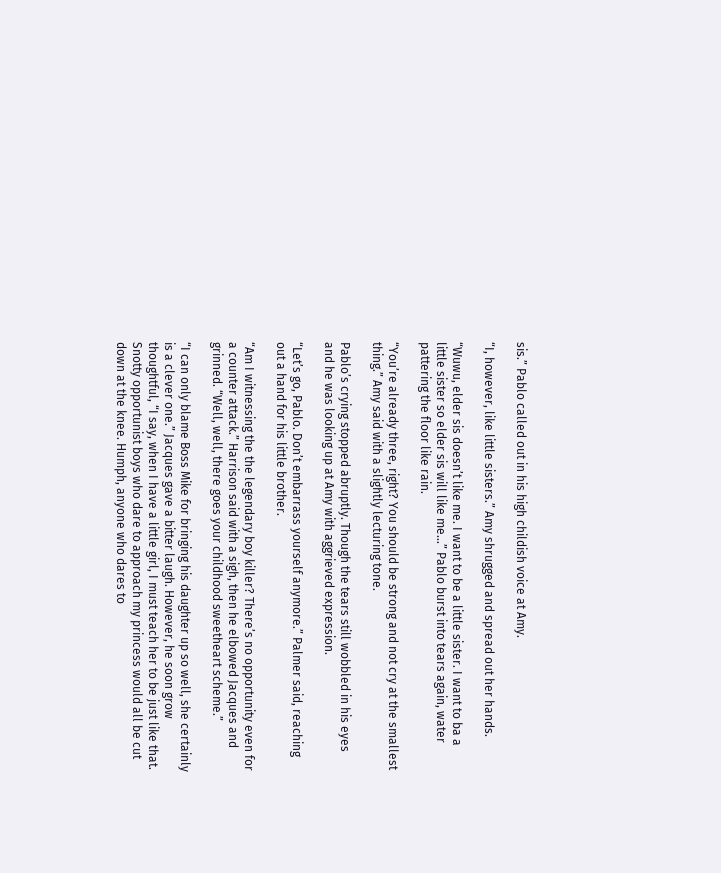sis.” Pablo called out in his high childish voice at Amy.

“I, however, like little sisters.” Amy shrugged and spread out her hands.

“Wuwu, elder sis doesn’t like me. I want to be a little sister. I want to ba a little sister so elder sis will like me…” Pablo burst into tears again, water pattering the floor like rain.

“You’re already three, right? You should be strong and not cry at the smallest thing.” Amy said with a slightly lecturing tone.

Pablo’s crying stopped abruptly. Though the tears still wobbled in his eyes and he was looking up at Amy with aggrieved expression.

“Let’s go, Pablo. Don’t embarrass yourself anymore.” Palmer said, reaching out a hand for his little brother.

“Am I witnessing the the legendary boy killer? There’s no opportunity even for a counter attack.” Harrison said with a sigh, then he elbowed Jacques and grinned. “Well, well, there goes your childhood sweetheart scheme.”

“I can only blame Boss Mike for bringing his daughter up so well, she certainly is a clever one.” Jacques gave a bitter laugh. However, he soon grow thoughtful, “I say, when I have a little girl, I must teach her to be just like that. Snotty opportunist boys who dare to approach my princess would all be cut down at the knee. Humph, anyone who dares to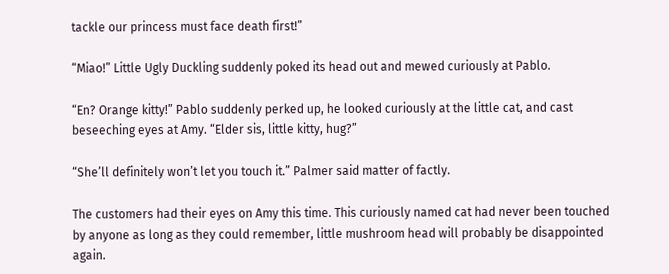tackle our princess must face death first!”

“Miao!” Little Ugly Duckling suddenly poked its head out and mewed curiously at Pablo.

“En? Orange kitty!” Pablo suddenly perked up, he looked curiously at the little cat, and cast beseeching eyes at Amy. “Elder sis, little kitty, hug?”

“She’ll definitely won’t let you touch it.” Palmer said matter of factly.

The customers had their eyes on Amy this time. This curiously named cat had never been touched by anyone as long as they could remember, little mushroom head will probably be disappointed again.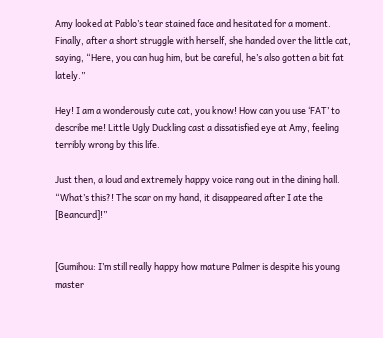Amy looked at Pablo’s tear stained face and hesitated for a moment. Finally, after a short struggle with herself, she handed over the little cat, saying, “Here, you can hug him, but be careful, he’s also gotten a bit fat lately.”

Hey! I am a wonderously cute cat, you know! How can you use ‘FAT’ to describe me! Little Ugly Duckling cast a dissatisfied eye at Amy, feeling terribly wrong by this life.

Just then, a loud and extremely happy voice rang out in the dining hall. “What’s this?! The scar on my hand, it disappeared after I ate the [Beancurd]!”


[Gumihou: I’m still really happy how mature Palmer is despite his young master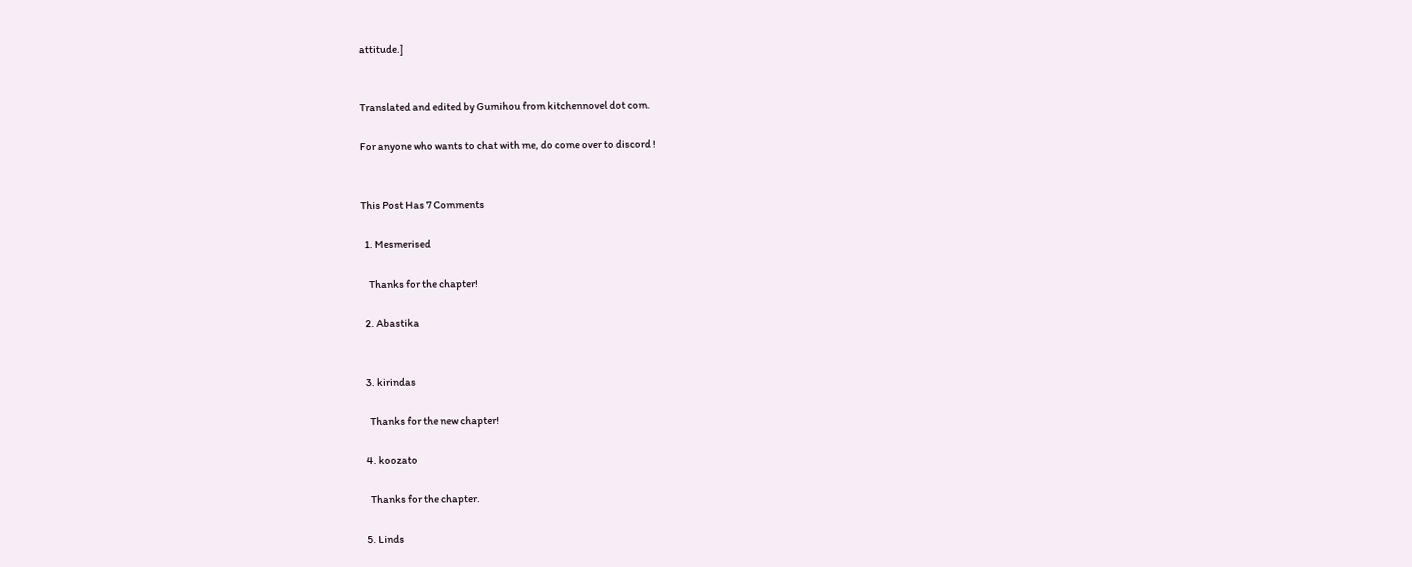attitude.]


Translated and edited by Gumihou from kitchennovel dot com.

For anyone who wants to chat with me, do come over to discord !


This Post Has 7 Comments

  1. Mesmerised

    Thanks for the chapter!

  2. Abastika


  3. kirindas

    Thanks for the new chapter!

  4. koozato

    Thanks for the chapter.

  5. Linds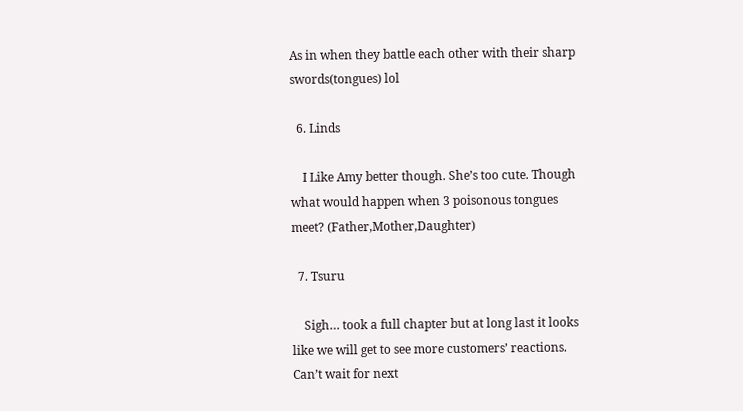As in when they battle each other with their sharp swords(tongues) lol

  6. Linds

    I Like Amy better though. She’s too cute. Though what would happen when 3 poisonous tongues meet? (Father,Mother,Daughter)

  7. Tsuru

    Sigh… took a full chapter but at long last it looks like we will get to see more customers’ reactions. Can’t wait for next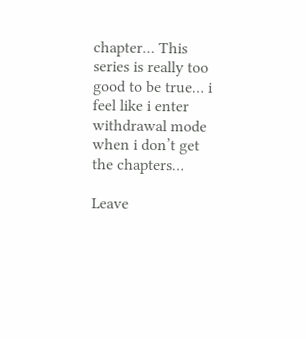chapter… This series is really too good to be true… i feel like i enter withdrawal mode when i don’t get the chapters…

Leave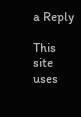a Reply

This site uses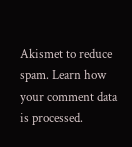Akismet to reduce spam. Learn how your comment data is processed.